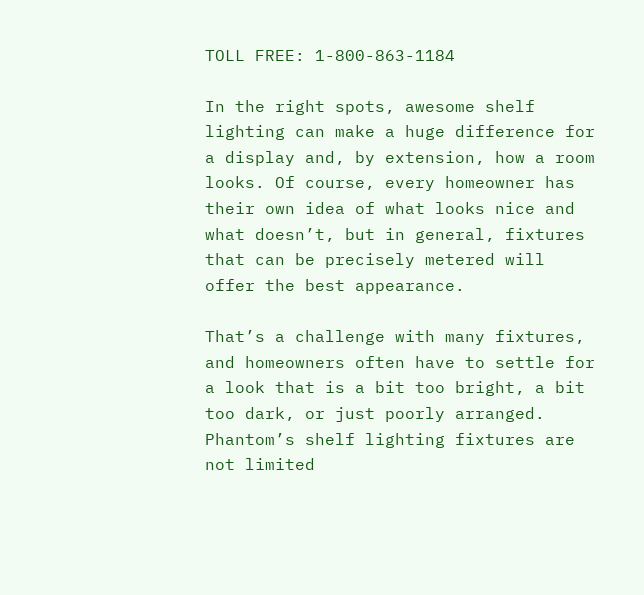TOLL FREE: 1-800-863-1184

In the right spots, awesome shelf lighting can make a huge difference for a display and, by extension, how a room looks. Of course, every homeowner has their own idea of what looks nice and what doesn’t, but in general, fixtures that can be precisely metered will offer the best appearance.

That’s a challenge with many fixtures, and homeowners often have to settle for a look that is a bit too bright, a bit too dark, or just poorly arranged. Phantom’s shelf lighting fixtures are not limited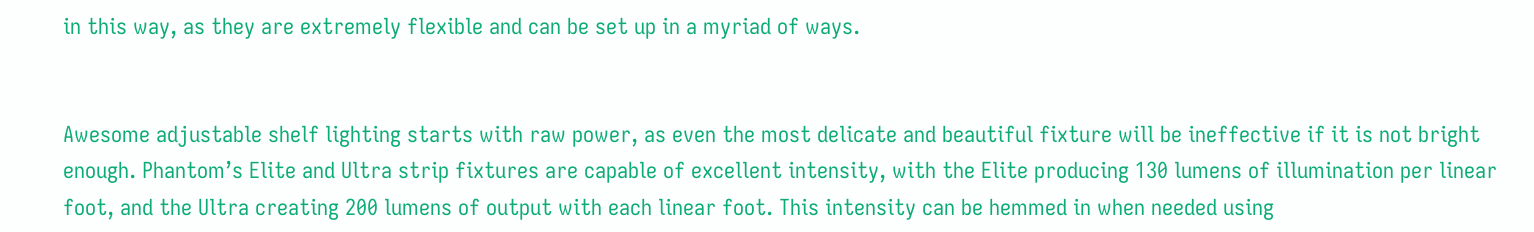in this way, as they are extremely flexible and can be set up in a myriad of ways.


Awesome adjustable shelf lighting starts with raw power, as even the most delicate and beautiful fixture will be ineffective if it is not bright enough. Phantom’s Elite and Ultra strip fixtures are capable of excellent intensity, with the Elite producing 130 lumens of illumination per linear foot, and the Ultra creating 200 lumens of output with each linear foot. This intensity can be hemmed in when needed using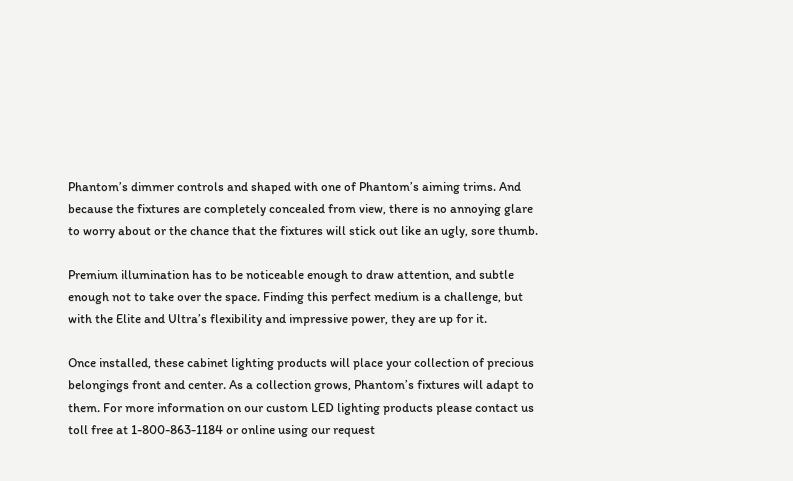Phantom’s dimmer controls and shaped with one of Phantom’s aiming trims. And because the fixtures are completely concealed from view, there is no annoying glare to worry about or the chance that the fixtures will stick out like an ugly, sore thumb.

Premium illumination has to be noticeable enough to draw attention, and subtle enough not to take over the space. Finding this perfect medium is a challenge, but with the Elite and Ultra’s flexibility and impressive power, they are up for it.

Once installed, these cabinet lighting products will place your collection of precious belongings front and center. As a collection grows, Phantom’s fixtures will adapt to them. For more information on our custom LED lighting products please contact us toll free at 1-800-863-1184 or online using our request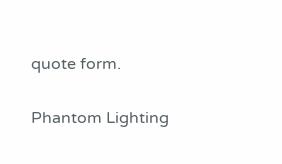quote form.

Phantom Lighting